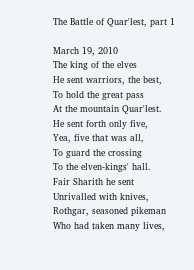The Battle of Quar'lest, part 1

March 19, 2010
The king of the elves
He sent warriors, the best,
To hold the great pass
At the mountain Quar'lest.
He sent forth only five,
Yea, five that was all,
To guard the crossing
To the elven-kings' hall.
Fair Sharith he sent
Unrivalled with knives,
Rothgar, seasoned pikeman
Who had taken many lives,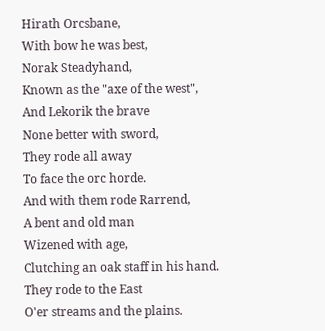Hirath Orcsbane,
With bow he was best,
Norak Steadyhand,
Known as the "axe of the west",
And Lekorik the brave
None better with sword,
They rode all away
To face the orc horde.
And with them rode Rarrend,
A bent and old man
Wizened with age,
Clutching an oak staff in his hand.
They rode to the East
O'er streams and the plains.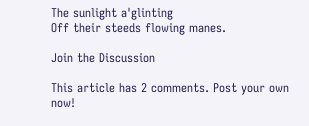The sunlight a'glinting
Off their steeds flowing manes.

Join the Discussion

This article has 2 comments. Post your own now!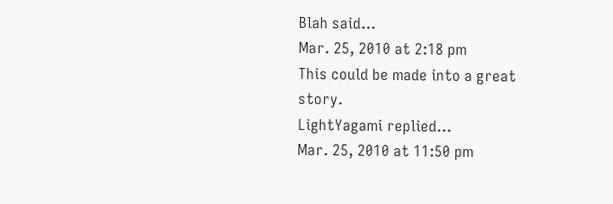Blah said...
Mar. 25, 2010 at 2:18 pm
This could be made into a great story.
LightYagami replied...
Mar. 25, 2010 at 11:50 pm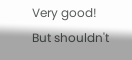Very good! But shouldn't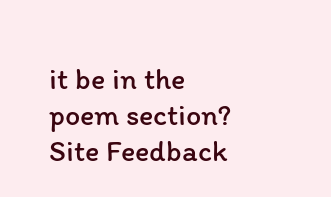it be in the poem section?
Site Feedback